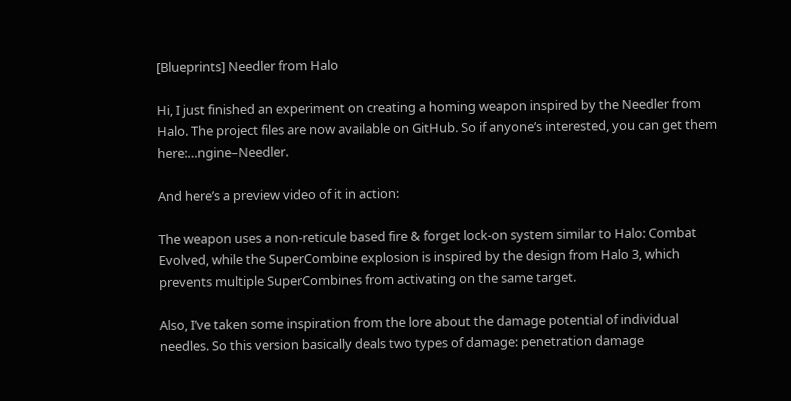[Blueprints] Needler from Halo

Hi, I just finished an experiment on creating a homing weapon inspired by the Needler from Halo. The project files are now available on GitHub. So if anyone’s interested, you can get them here:…ngine–Needler.

And here’s a preview video of it in action:

The weapon uses a non-reticule based fire & forget lock-on system similar to Halo: Combat Evolved, while the SuperCombine explosion is inspired by the design from Halo 3, which prevents multiple SuperCombines from activating on the same target.

Also, I’ve taken some inspiration from the lore about the damage potential of individual needles. So this version basically deals two types of damage: penetration damage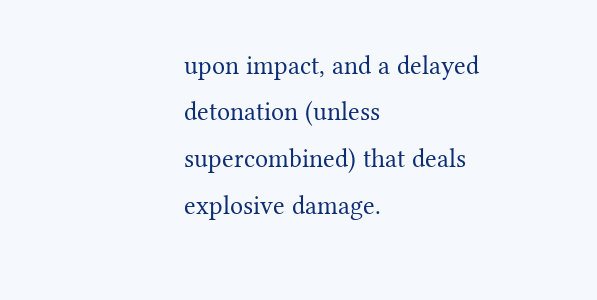upon impact, and a delayed detonation (unless supercombined) that deals explosive damage.